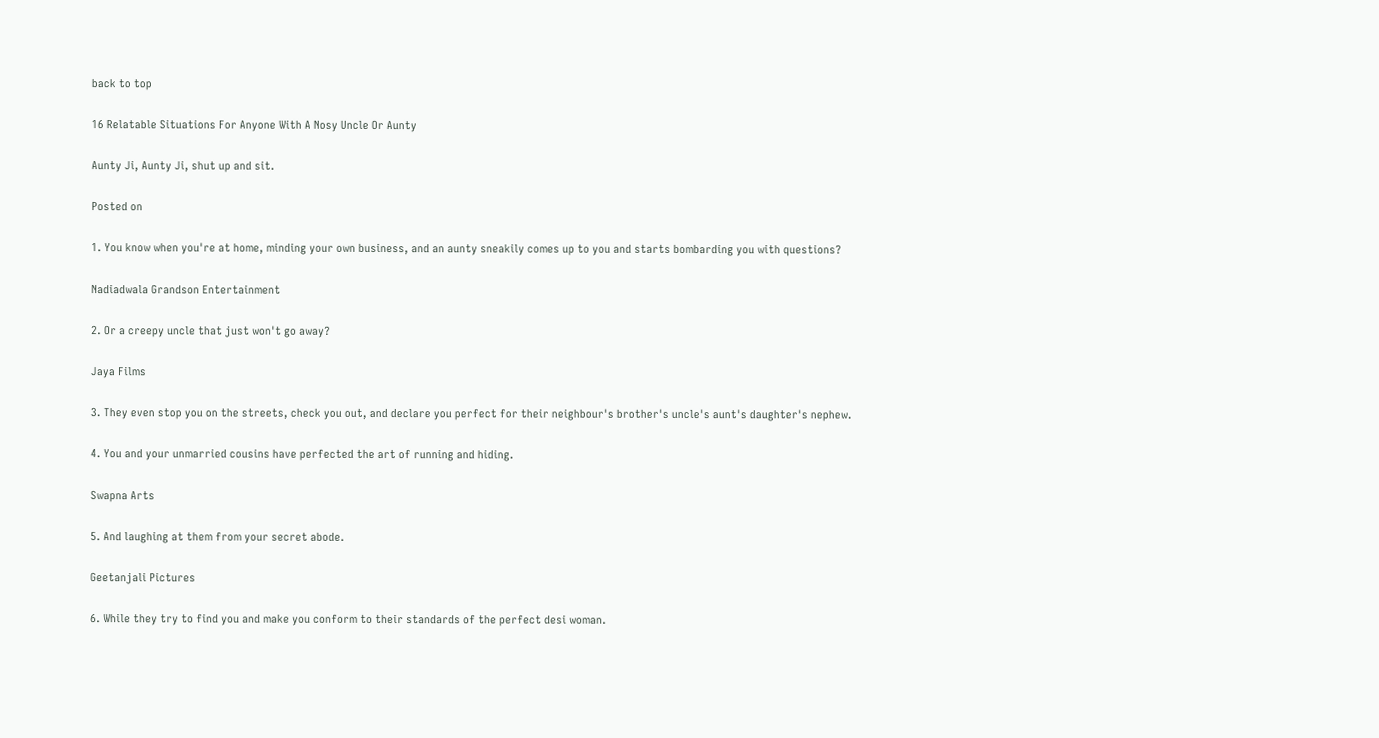back to top

16 Relatable Situations For Anyone With A Nosy Uncle Or Aunty

Aunty Ji, Aunty Ji, shut up and sit.

Posted on

1. You know when you're at home, minding your own business, and an aunty sneakily comes up to you and starts bombarding you with questions?

Nadiadwala Grandson Entertainment

2. Or a creepy uncle that just won't go away?

Jaya Films

3. They even stop you on the streets, check you out, and declare you perfect for their neighbour's brother's uncle's aunt's daughter's nephew.

4. You and your unmarried cousins have perfected the art of running and hiding.

Swapna Arts

5. And laughing at them from your secret abode.

Geetanjali Pictures

6. While they try to find you and make you conform to their standards of the perfect desi woman.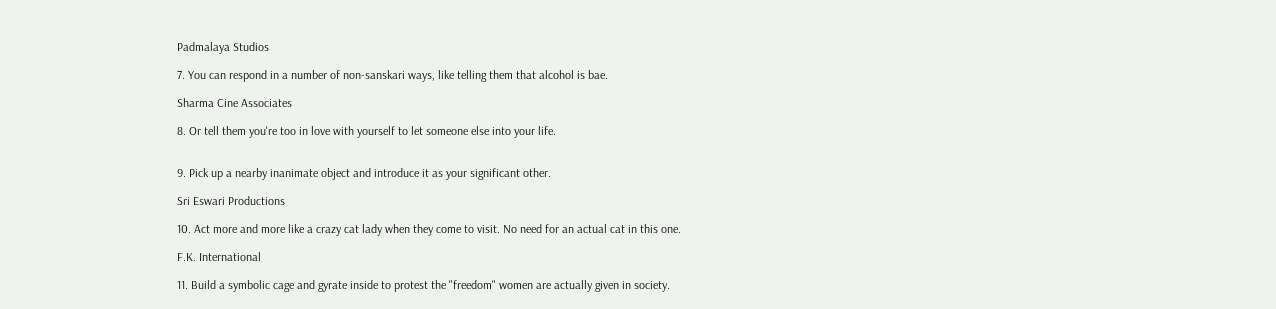Padmalaya Studios

7. You can respond in a number of non-sanskari ways, like telling them that alcohol is bae.

Sharma Cine Associates

8. Or tell them you're too in love with yourself to let someone else into your life.


9. Pick up a nearby inanimate object and introduce it as your significant other.

Sri Eswari Productions

10. Act more and more like a crazy cat lady when they come to visit. No need for an actual cat in this one.

F.K. International

11. Build a symbolic cage and gyrate inside to protest the "freedom" women are actually given in society.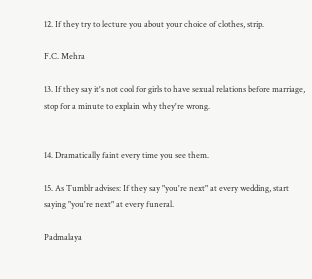12. If they try to lecture you about your choice of clothes, strip.

F.C. Mehra

13. If they say it's not cool for girls to have sexual relations before marriage, stop for a minute to explain why they're wrong.


14. Dramatically faint every time you see them.

15. As Tumblr advises: If they say "you're next" at every wedding, start saying "you're next" at every funeral.

Padmalaya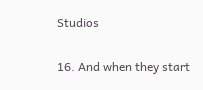Studios

16. And when they start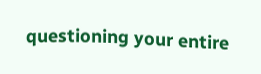questioning your entire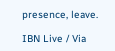presence, leave.

IBN Live / Via